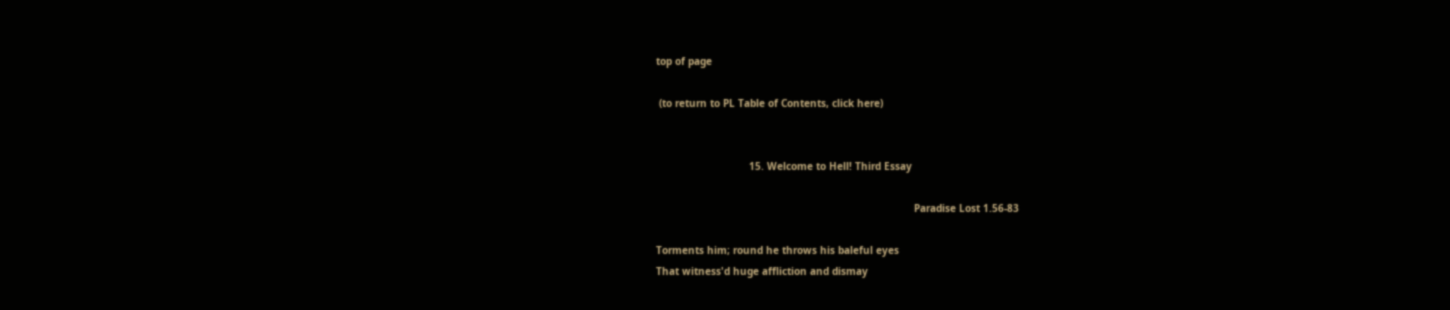top of page

 (to return to PL Table of Contents, click here)


                               15. Welcome to Hell! Third Essay

                                                                                      Paradise Lost 1.56-83

Torments him; round he throws his baleful eyes
That witness'd huge affliction and dismay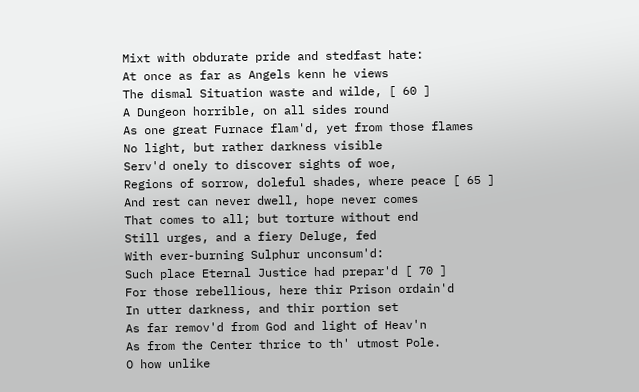Mixt with obdurate pride and stedfast hate:
At once as far as Angels kenn he views
The dismal Situation waste and wilde, [ 60 ]
A Dungeon horrible, on all sides round
As one great Furnace flam'd, yet from those flames
No light, but rather darkness visible
Serv'd onely to discover sights of woe,
Regions of sorrow, doleful shades, where peace [ 65 ]
And rest can never dwell, hope never comes
That comes to all; but torture without end
Still urges, and a fiery Deluge, fed
With ever-burning Sulphur unconsum'd:
Such place Eternal Justice had prepar'd [ 70 ]
For those rebellious, here thir Prison ordain'd
In utter darkness, and thir portion set
As far remov'd from God and light of Heav'n
As from the Center thrice to th' utmost Pole.
O how unlike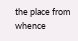the place from whence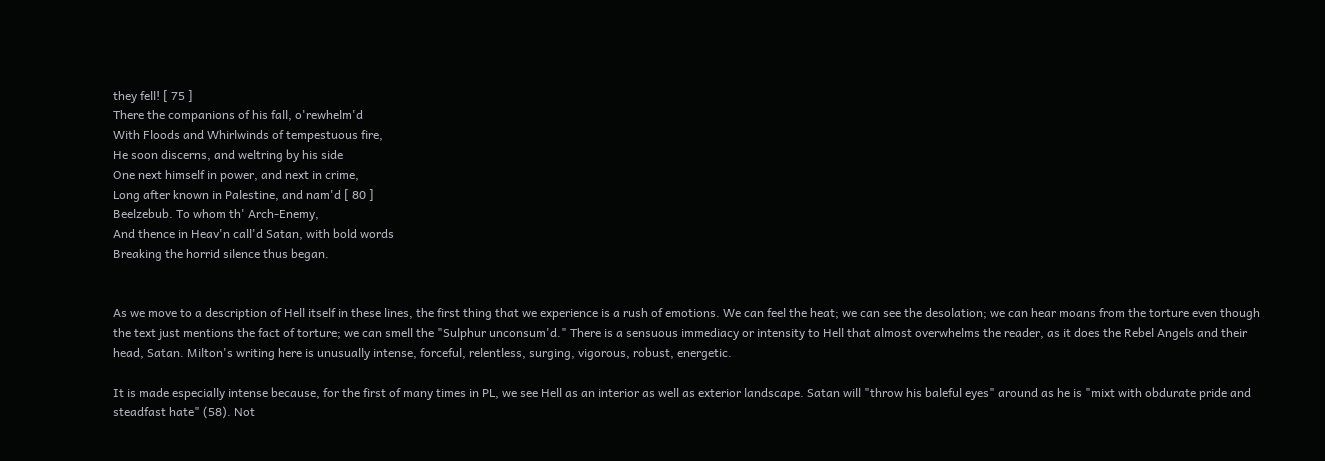they fell! [ 75 ]
There the companions of his fall, o'rewhelm'd
With Floods and Whirlwinds of tempestuous fire,
He soon discerns, and weltring by his side
One next himself in power, and next in crime,
Long after known in Palestine, and nam'd [ 80 ]
Beelzebub. To whom th' Arch-Enemy,
And thence in Heav'n call'd Satan, with bold words
Breaking the horrid silence thus began.


As we move to a description of Hell itself in these lines, the first thing that we experience is a rush of emotions. We can feel the heat; we can see the desolation; we can hear moans from the torture even though the text just mentions the fact of torture; we can smell the "Sulphur unconsum'd." There is a sensuous immediacy or intensity to Hell that almost overwhelms the reader, as it does the Rebel Angels and their head, Satan. Milton's writing here is unusually intense, forceful, relentless, surging, vigorous, robust, energetic.

It is made especially intense because, for the first of many times in PL, we see Hell as an interior as well as exterior landscape. Satan will "throw his baleful eyes" around as he is "mixt with obdurate pride and steadfast hate" (58). Not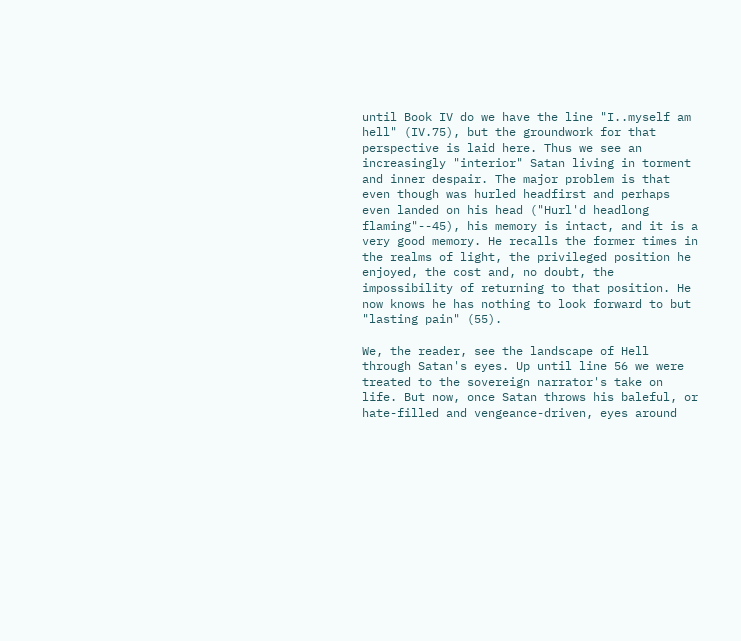until Book IV do we have the line "I..myself am hell" (IV.75), but the groundwork for that perspective is laid here. Thus we see an increasingly "interior" Satan living in torment and inner despair. The major problem is that even though was hurled headfirst and perhaps even landed on his head ("Hurl'd headlong flaming"--45), his memory is intact, and it is a very good memory. He recalls the former times in the realms of light, the privileged position he enjoyed, the cost and, no doubt, the impossibility of returning to that position. He now knows he has nothing to look forward to but "lasting pain" (55).

We, the reader, see the landscape of Hell through Satan's eyes. Up until line 56 we were treated to the sovereign narrator's take on life. But now, once Satan throws his baleful, or hate-filled and vengeance-driven, eyes around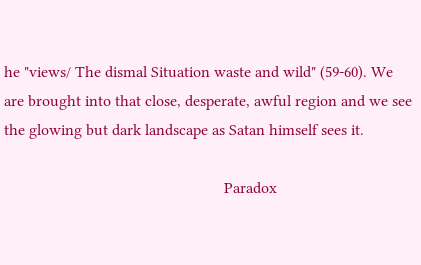he "views/ The dismal Situation waste and wild" (59-60). We are brought into that close, desperate, awful region and we see the glowing but dark landscape as Satan himself sees it.

                                                       Paradox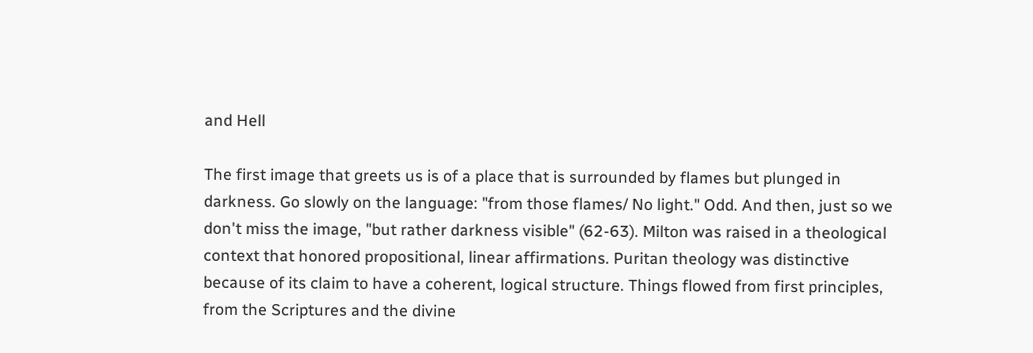and Hell

The first image that greets us is of a place that is surrounded by flames but plunged in darkness. Go slowly on the language: "from those flames/ No light." Odd. And then, just so we don't miss the image, "but rather darkness visible" (62-63). Milton was raised in a theological context that honored propositional, linear affirmations. Puritan theology was distinctive because of its claim to have a coherent, logical structure. Things flowed from first principles, from the Scriptures and the divine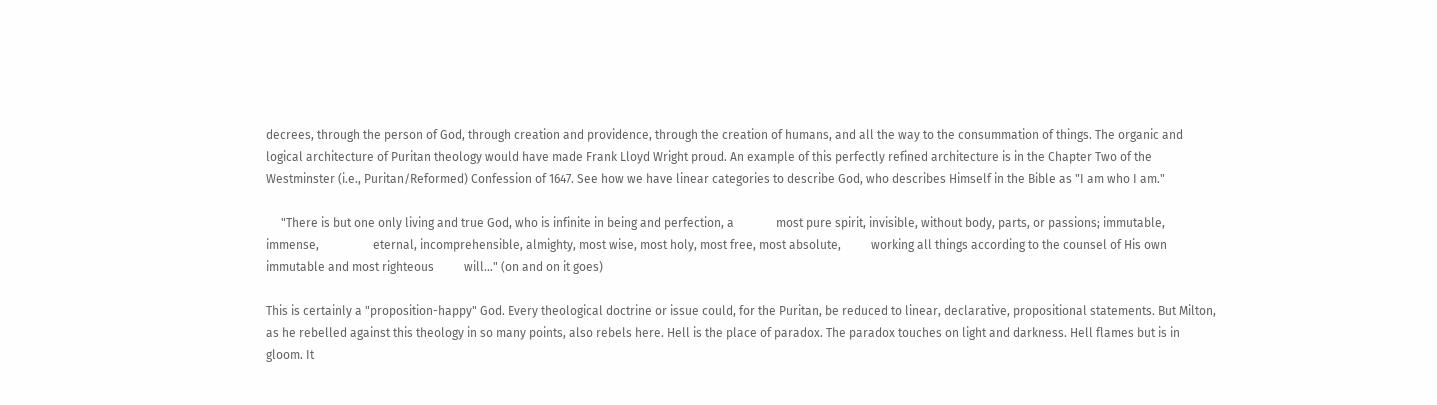decrees, through the person of God, through creation and providence, through the creation of humans, and all the way to the consummation of things. The organic and logical architecture of Puritan theology would have made Frank Lloyd Wright proud. An example of this perfectly refined architecture is in the Chapter Two of the Westminster (i.e., Puritan/Reformed) Confession of 1647. See how we have linear categories to describe God, who describes Himself in the Bible as "I am who I am."

     "There is but one only living and true God, who is infinite in being and perfection, a              most pure spirit, invisible, without body, parts, or passions; immutable, immense,                  eternal, incomprehensible, almighty, most wise, most holy, most free, most absolute,          working all things according to the counsel of His own immutable and most righteous          will..." (on and on it goes)

This is certainly a "proposition-happy" God. Every theological doctrine or issue could, for the Puritan, be reduced to linear, declarative, propositional statements. But Milton, as he rebelled against this theology in so many points, also rebels here. Hell is the place of paradox. The paradox touches on light and darkness. Hell flames but is in gloom. It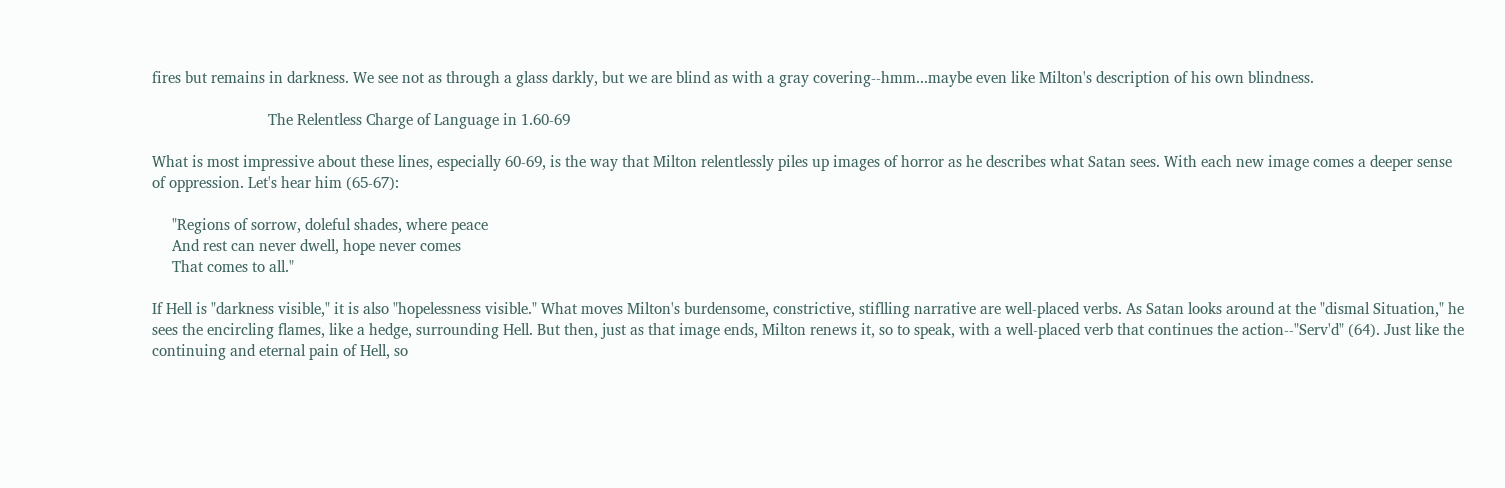fires but remains in darkness. We see not as through a glass darkly, but we are blind as with a gray covering--hmm...maybe even like Milton's description of his own blindness.

                             The Relentless Charge of Language in 1.60-69

What is most impressive about these lines, especially 60-69, is the way that Milton relentlessly piles up images of horror as he describes what Satan sees. With each new image comes a deeper sense of oppression. Let's hear him (65-67):

     "Regions of sorrow, doleful shades, where peace
     And rest can never dwell, hope never comes
     That comes to all."

If Hell is "darkness visible," it is also "hopelessness visible." What moves Milton's burdensome, constrictive, stiflling narrative are well-placed verbs. As Satan looks around at the "dismal Situation," he sees the encircling flames, like a hedge, surrounding Hell. But then, just as that image ends, Milton renews it, so to speak, with a well-placed verb that continues the action--"Serv'd" (64). Just like the continuing and eternal pain of Hell, so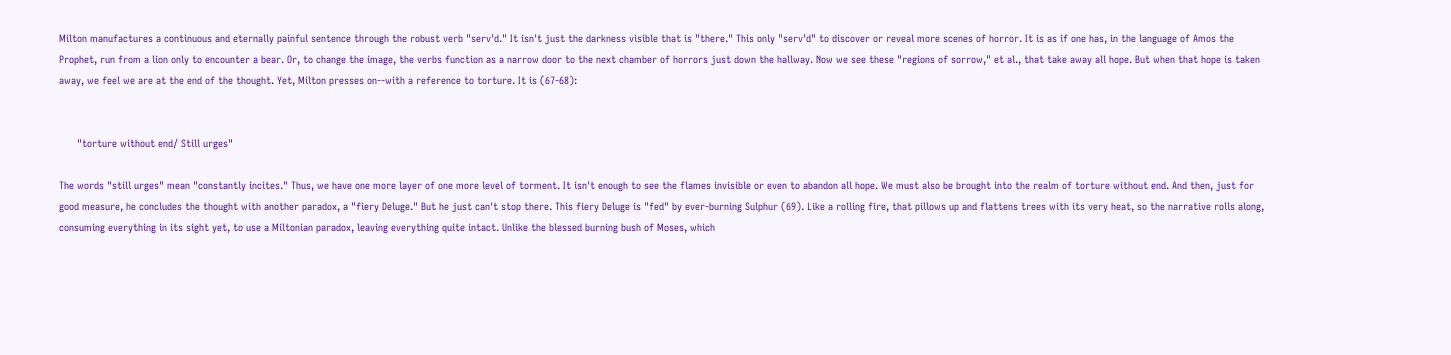Milton manufactures a continuous and eternally painful sentence through the robust verb "serv'd." It isn't just the darkness visible that is "there." This only "serv'd" to discover or reveal more scenes of horror. It is as if one has, in the language of Amos the Prophet, run from a lion only to encounter a bear. Or, to change the image, the verbs function as a narrow door to the next chamber of horrors just down the hallway. Now we see these "regions of sorrow," et al., that take away all hope. But when that hope is taken away, we feel we are at the end of the thought. Yet, Milton presses on--with a reference to torture. It is (67-68):


      "torture without end/ Still urges"

The words "still urges" mean "constantly incites." Thus, we have one more layer of one more level of torment. It isn't enough to see the flames invisible or even to abandon all hope. We must also be brought into the realm of torture without end. And then, just for good measure, he concludes the thought with another paradox, a "fiery Deluge." But he just can't stop there. This fiery Deluge is "fed" by ever-burning Sulphur (69). Like a rolling fire, that pillows up and flattens trees with its very heat, so the narrative rolls along, consuming everything in its sight yet, to use a Miltonian paradox, leaving everything quite intact. Unlike the blessed burning bush of Moses, which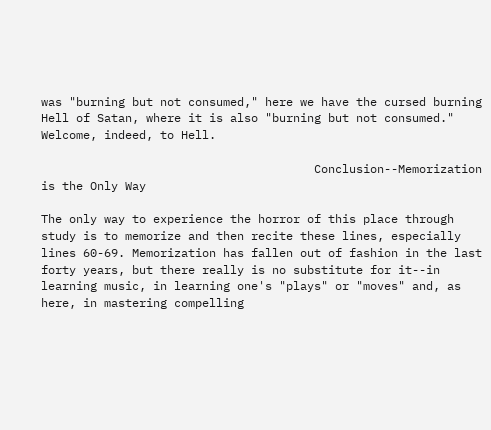was "burning but not consumed," here we have the cursed burning Hell of Satan, where it is also "burning but not consumed." Welcome, indeed, to Hell.

                                       Conclusion--Memorization is the Only Way

The only way to experience the horror of this place through study is to memorize and then recite these lines, especially lines 60-69. Memorization has fallen out of fashion in the last forty years, but there really is no substitute for it--in learning music, in learning one's "plays" or "moves" and, as here, in mastering compelling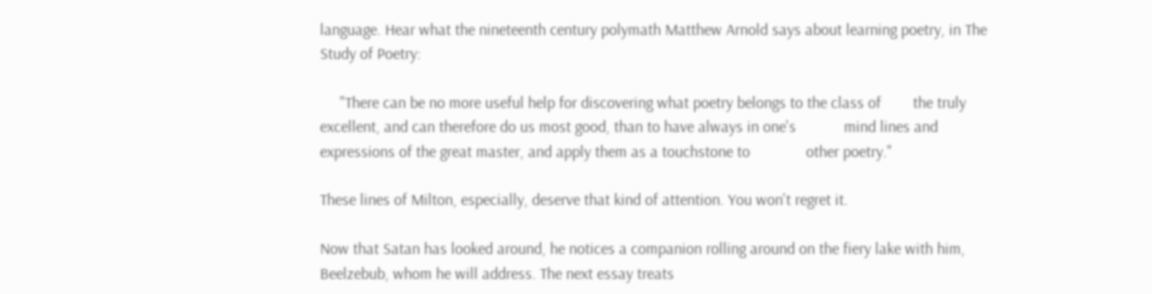language. Hear what the nineteenth century polymath Matthew Arnold says about learning poetry, in The Study of Poetry:

     "There can be no more useful help for discovering what poetry belongs to the class of        the truly excellent, and can therefore do us most good, than to have always in one's            mind lines and expressions of the great master, and apply them as a touchstone to              other poetry."

These lines of Milton, especially, deserve that kind of attention. You won't regret it.

Now that Satan has looked around, he notices a companion rolling around on the fiery lake with him, Beelzebub, whom he will address. The next essay treats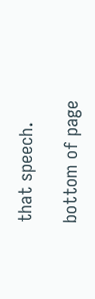that speech.

bottom of page